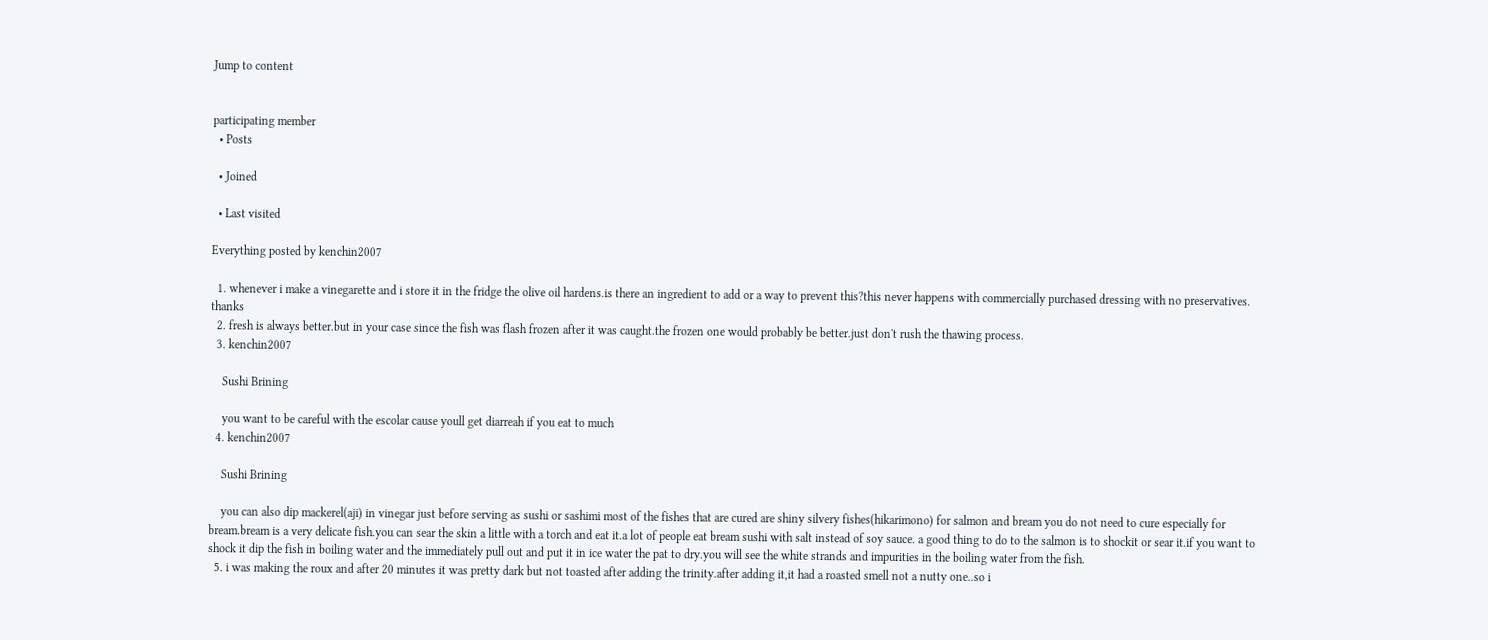Jump to content


participating member
  • Posts

  • Joined

  • Last visited

Everything posted by kenchin2007

  1. whenever i make a vinegarette and i store it in the fridge the olive oil hardens.is there an ingredient to add or a way to prevent this?this never happens with commercially purchased dressing with no preservatives. thanks
  2. fresh is always better.but in your case since the fish was flash frozen after it was caught.the frozen one would probably be better.just don't rush the thawing process.
  3. kenchin2007

    Sushi Brining

    you want to be careful with the escolar cause youll get diarreah if you eat to much
  4. kenchin2007

    Sushi Brining

    you can also dip mackerel(aji) in vinegar just before serving as sushi or sashimi most of the fishes that are cured are shiny silvery fishes(hikarimono) for salmon and bream you do not need to cure especially for bream.bream is a very delicate fish.you can sear the skin a little with a torch and eat it.a lot of people eat bream sushi with salt instead of soy sauce. a good thing to do to the salmon is to shockit or sear it.if you want to shock it dip the fish in boiling water and the immediately pull out and put it in ice water the pat to dry.you will see the white strands and impurities in the boiling water from the fish.
  5. i was making the roux and after 20 minutes it was pretty dark but not toasted after adding the trinity.after adding it,it had a roasted smell not a nutty one..so i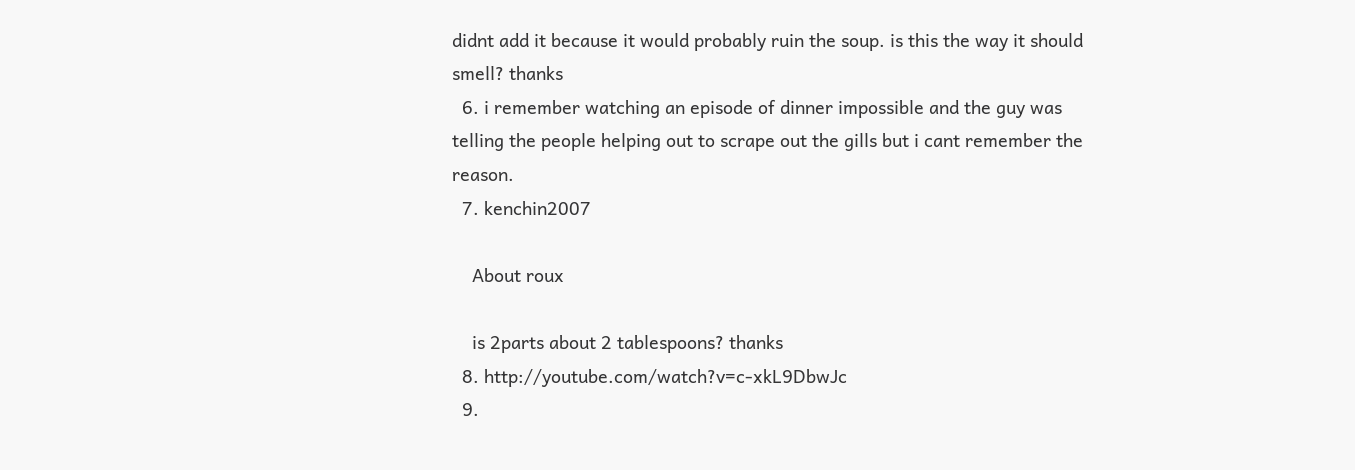didnt add it because it would probably ruin the soup. is this the way it should smell? thanks
  6. i remember watching an episode of dinner impossible and the guy was telling the people helping out to scrape out the gills but i cant remember the reason.
  7. kenchin2007

    About roux

    is 2parts about 2 tablespoons? thanks
  8. http://youtube.com/watch?v=c-xkL9DbwJc
  9.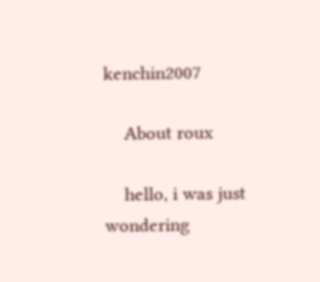kenchin2007

    About roux

    hello, i was just wondering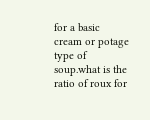for a basic cream or potage type of soup.what is the ratio of roux for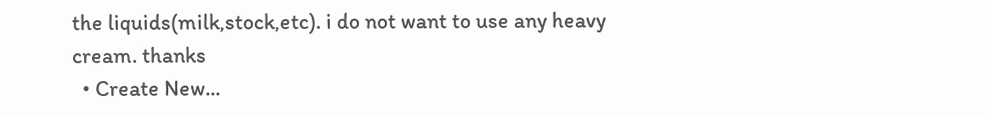the liquids(milk,stock,etc). i do not want to use any heavy cream. thanks
  • Create New...